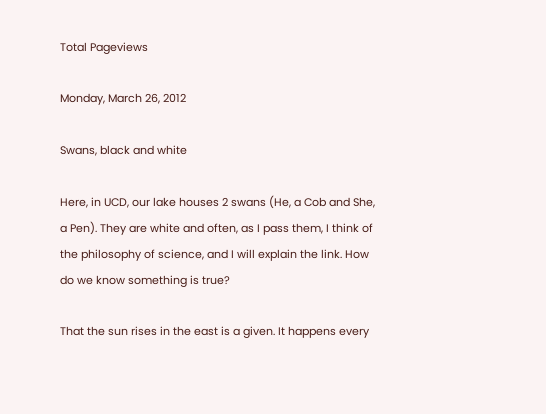Total Pageviews

Monday, March 26, 2012

Swans, black and white

Here, in UCD, our lake houses 2 swans (He, a Cob and She, a Pen). They are white and often, as I pass them, I think of the philosophy of science, and I will explain the link. How do we know something is true?

That the sun rises in the east is a given. It happens every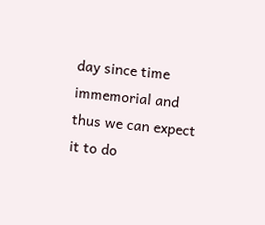day since time immemorial and thus we can expect it to do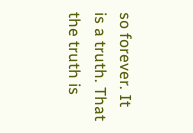so forever. It is a truth. That the truth is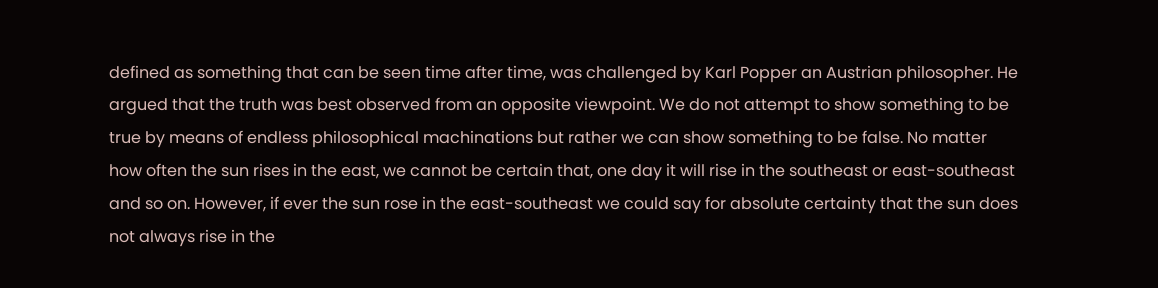defined as something that can be seen time after time, was challenged by Karl Popper an Austrian philosopher. He argued that the truth was best observed from an opposite viewpoint. We do not attempt to show something to be true by means of endless philosophical machinations but rather we can show something to be false. No matter how often the sun rises in the east, we cannot be certain that, one day it will rise in the southeast or east-southeast and so on. However, if ever the sun rose in the east-southeast we could say for absolute certainty that the sun does not always rise in the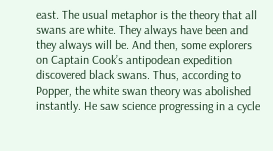east. The usual metaphor is the theory that all swans are white. They always have been and they always will be. And then, some explorers on Captain Cook’s antipodean expedition discovered black swans. Thus, according to Popper, the white swan theory was abolished instantly. He saw science progressing in a cycle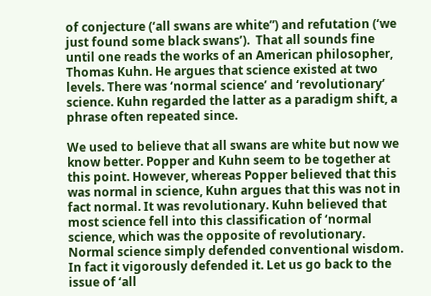of conjecture (‘all swans are white”) and refutation (‘we just found some black swans’).  That all sounds fine until one reads the works of an American philosopher, Thomas Kuhn. He argues that science existed at two levels. There was ‘normal science’ and ‘revolutionary’ science. Kuhn regarded the latter as a paradigm shift, a phrase often repeated since.

We used to believe that all swans are white but now we know better. Popper and Kuhn seem to be together at this point. However, whereas Popper believed that this was normal in science, Kuhn argues that this was not in fact normal. It was revolutionary. Kuhn believed that most science fell into this classification of ‘normal science, which was the opposite of revolutionary. Normal science simply defended conventional wisdom. In fact it vigorously defended it. Let us go back to the issue of ‘all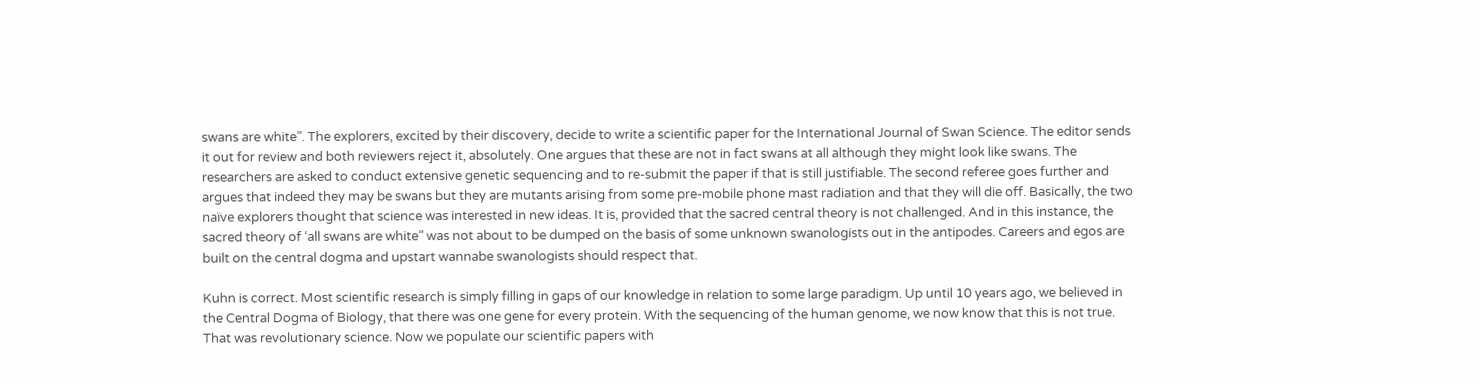swans are white”. The explorers, excited by their discovery, decide to write a scientific paper for the International Journal of Swan Science. The editor sends it out for review and both reviewers reject it, absolutely. One argues that these are not in fact swans at all although they might look like swans. The researchers are asked to conduct extensive genetic sequencing and to re-submit the paper if that is still justifiable. The second referee goes further and argues that indeed they may be swans but they are mutants arising from some pre-mobile phone mast radiation and that they will die off. Basically, the two naïve explorers thought that science was interested in new ideas. It is, provided that the sacred central theory is not challenged. And in this instance, the sacred theory of ‘all swans are white” was not about to be dumped on the basis of some unknown swanologists out in the antipodes. Careers and egos are built on the central dogma and upstart wannabe swanologists should respect that.

Kuhn is correct. Most scientific research is simply filling in gaps of our knowledge in relation to some large paradigm. Up until 10 years ago, we believed in the Central Dogma of Biology, that there was one gene for every protein. With the sequencing of the human genome, we now know that this is not true. That was revolutionary science. Now we populate our scientific papers with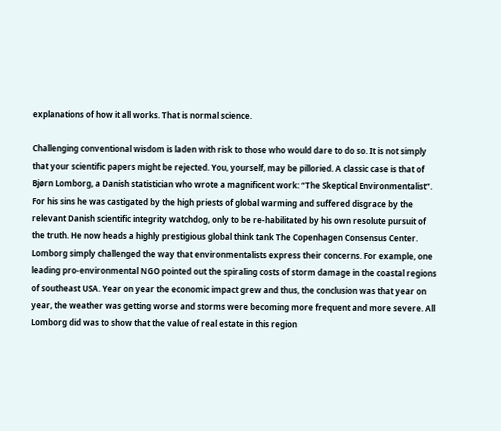explanations of how it all works. That is normal science.

Challenging conventional wisdom is laden with risk to those who would dare to do so. It is not simply that your scientific papers might be rejected. You, yourself, may be pilloried. A classic case is that of Bjørn Lomborg, a Danish statistician who wrote a magnificent work: “The Skeptical Environmentalist”. For his sins he was castigated by the high priests of global warming and suffered disgrace by the relevant Danish scientific integrity watchdog, only to be re-habilitated by his own resolute pursuit of the truth. He now heads a highly prestigious global think tank The Copenhagen Consensus Center. Lomborg simply challenged the way that environmentalists express their concerns. For example, one leading pro-environmental NGO pointed out the spiraling costs of storm damage in the coastal regions of southeast USA. Year on year the economic impact grew and thus, the conclusion was that year on year, the weather was getting worse and storms were becoming more frequent and more severe. All Lomborg did was to show that the value of real estate in this region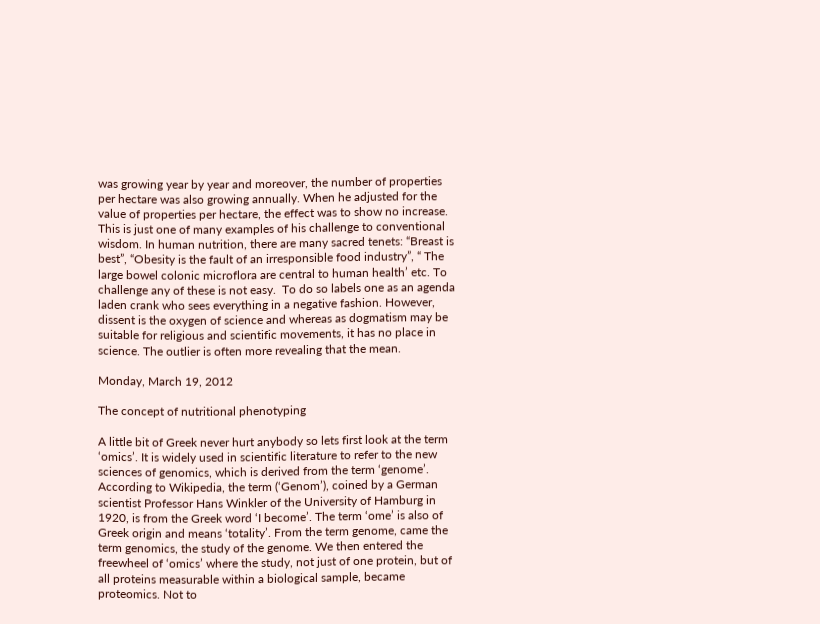was growing year by year and moreover, the number of properties per hectare was also growing annually. When he adjusted for the value of properties per hectare, the effect was to show no increase. This is just one of many examples of his challenge to conventional wisdom. In human nutrition, there are many sacred tenets: “Breast is best”, “Obesity is the fault of an irresponsible food industry”, “ The large bowel colonic microflora are central to human health’ etc. To challenge any of these is not easy.  To do so labels one as an agenda laden crank who sees everything in a negative fashion. However, dissent is the oxygen of science and whereas as dogmatism may be suitable for religious and scientific movements, it has no place in science. The outlier is often more revealing that the mean.

Monday, March 19, 2012

The concept of nutritional phenotyping

A little bit of Greek never hurt anybody so lets first look at the term ‘omics’. It is widely used in scientific literature to refer to the new sciences of genomics, which is derived from the term ‘genome’. According to Wikipedia, the term (‘Genom’), coined by a German scientist Professor Hans Winkler of the University of Hamburg in 1920, is from the Greek word ‘I become’. The term ‘ome’ is also of Greek origin and means ‘totality’. From the term genome, came the term genomics, the study of the genome. We then entered the freewheel of ‘omics’ where the study, not just of one protein, but of all proteins measurable within a biological sample, became proteomics. Not to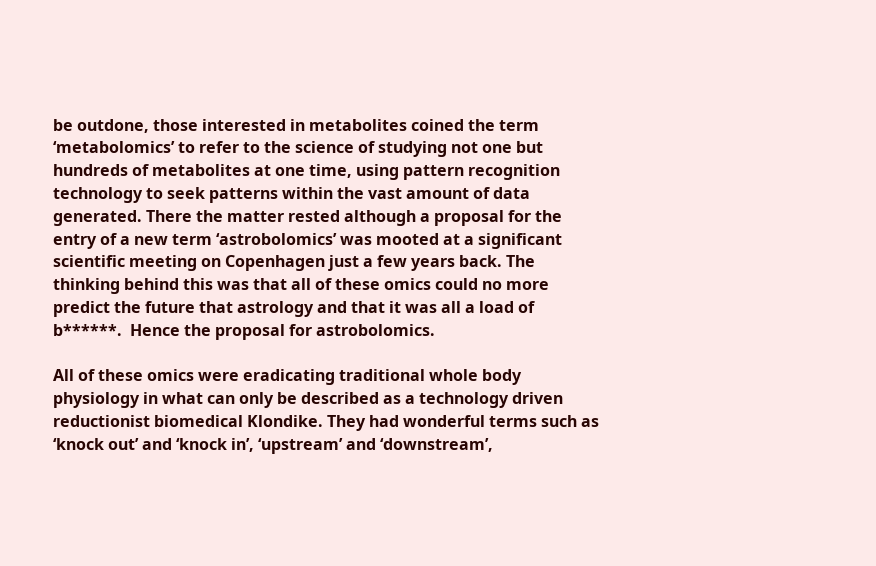be outdone, those interested in metabolites coined the term ‘metabolomics’ to refer to the science of studying not one but hundreds of metabolites at one time, using pattern recognition technology to seek patterns within the vast amount of data generated. There the matter rested although a proposal for the entry of a new term ‘astrobolomics’ was mooted at a significant scientific meeting on Copenhagen just a few years back. The thinking behind this was that all of these omics could no more predict the future that astrology and that it was all a load of b******.  Hence the proposal for astrobolomics.

All of these omics were eradicating traditional whole body physiology in what can only be described as a technology driven reductionist biomedical Klondike. They had wonderful terms such as ‘knock out’ and ‘knock in’, ‘upstream’ and ‘downstream’,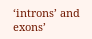‘introns’ and exons’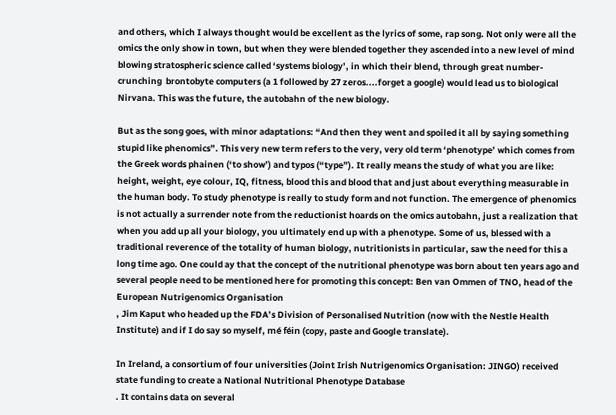and others, which I always thought would be excellent as the lyrics of some, rap song. Not only were all the omics the only show in town, but when they were blended together they ascended into a new level of mind blowing stratospheric science called ‘systems biology’, in which their blend, through great number-crunching  brontobyte computers (a 1 followed by 27 zeros....forget a google) would lead us to biological Nirvana. This was the future, the autobahn of the new biology.

But as the song goes, with minor adaptations: “And then they went and spoiled it all by saying something stupid like phenomics”. This very new term refers to the very, very old term ‘phenotype’ which comes from the Greek words phainen (‘to show’) and typos (“type”). It really means the study of what you are like: height, weight, eye colour, IQ, fitness, blood this and blood that and just about everything measurable in the human body. To study phenotype is really to study form and not function. The emergence of phenomics is not actually a surrender note from the reductionist hoards on the omics autobahn, just a realization that when you add up all your biology, you ultimately end up with a phenotype. Some of us, blessed with a traditional reverence of the totality of human biology, nutritionists in particular, saw the need for this a long time ago. One could ay that the concept of the nutritional phenotype was born about ten years ago and several people need to be mentioned here for promoting this concept: Ben van Ommen of TNO, head of the European Nutrigenomics Organisation
, Jim Kaput who headed up the FDA’s Division of Personalised Nutrition (now with the Nestle Health Institute) and if I do say so myself, mé féin (copy, paste and Google translate).

In Ireland, a consortium of four universities (Joint Irish Nutrigenomics Organisation: JINGO) received state funding to create a National Nutritional Phenotype Database
. It contains data on several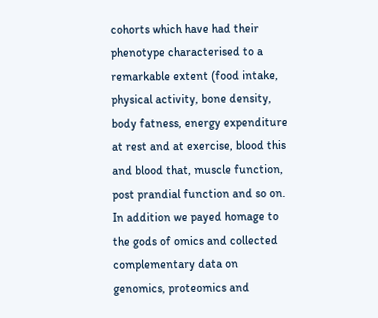cohorts which have had their phenotype characterised to a remarkable extent (food intake, physical activity, bone density, body fatness, energy expenditure at rest and at exercise, blood this and blood that, muscle function, post prandial function and so on.  In addition we payed homage to the gods of omics and collected complementary data on genomics, proteomics and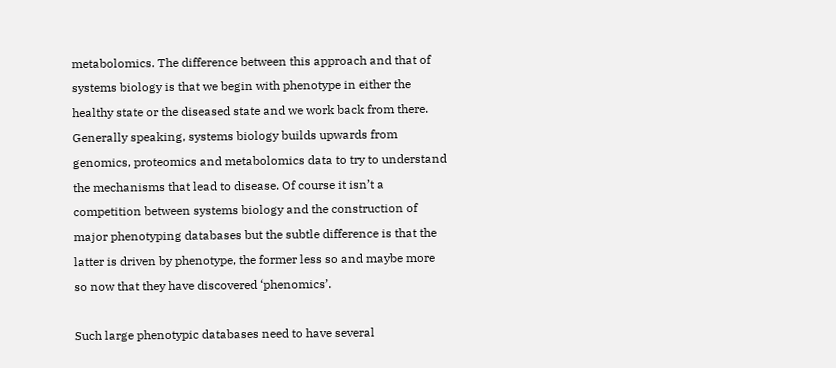metabolomics. The difference between this approach and that of systems biology is that we begin with phenotype in either the healthy state or the diseased state and we work back from there. Generally speaking, systems biology builds upwards from genomics, proteomics and metabolomics data to try to understand the mechanisms that lead to disease. Of course it isn’t a competition between systems biology and the construction of major phenotyping databases but the subtle difference is that the latter is driven by phenotype, the former less so and maybe more so now that they have discovered ‘phenomics’.

Such large phenotypic databases need to have several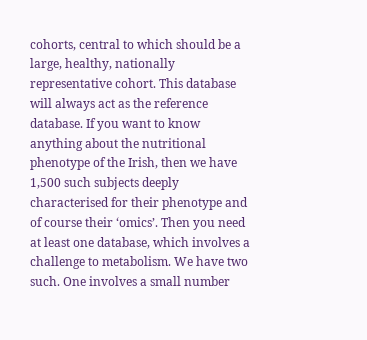cohorts, central to which should be a large, healthy, nationally representative cohort. This database will always act as the reference database. If you want to know anything about the nutritional phenotype of the Irish, then we have 1,500 such subjects deeply characterised for their phenotype and of course their ‘omics’. Then you need at least one database, which involves a challenge to metabolism. We have two such. One involves a small number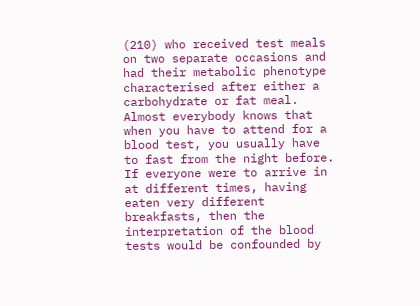(210) who received test meals on two separate occasions and had their metabolic phenotype characterised after either a carbohydrate or fat meal. Almost everybody knows that when you have to attend for a blood test, you usually have to fast from the night before. If everyone were to arrive in at different times, having eaten very different breakfasts, then the interpretation of the blood tests would be confounded by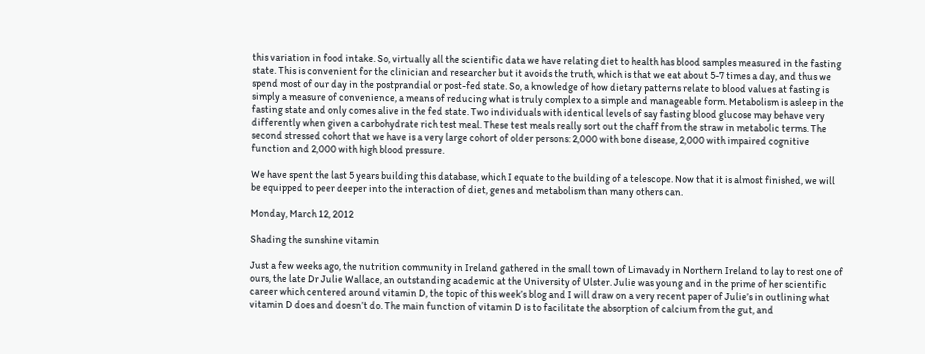this variation in food intake. So, virtually all the scientific data we have relating diet to health has blood samples measured in the fasting state. This is convenient for the clinician and researcher but it avoids the truth, which is that we eat about 5-7 times a day, and thus we spend most of our day in the postprandial or post-fed state. So, a knowledge of how dietary patterns relate to blood values at fasting is simply a measure of convenience, a means of reducing what is truly complex to a simple and manageable form. Metabolism is asleep in the fasting state and only comes alive in the fed state. Two individuals with identical levels of say fasting blood glucose may behave very differently when given a carbohydrate rich test meal. These test meals really sort out the chaff from the straw in metabolic terms. The second stressed cohort that we have is a very large cohort of older persons: 2,000 with bone disease, 2,000 with impaired cognitive function and 2,000 with high blood pressure.

We have spent the last 5 years building this database, which I equate to the building of a telescope. Now that it is almost finished, we will be equipped to peer deeper into the interaction of diet, genes and metabolism than many others can.

Monday, March 12, 2012

Shading the sunshine vitamin

Just a few weeks ago, the nutrition community in Ireland gathered in the small town of Limavady in Northern Ireland to lay to rest one of ours, the late Dr Julie Wallace, an outstanding academic at the University of Ulster. Julie was young and in the prime of her scientific career which centered around vitamin D, the topic of this week’s blog and I will draw on a very recent paper of Julie’s in outlining what vitamin D does and doesn’t do. The main function of vitamin D is to facilitate the absorption of calcium from the gut, and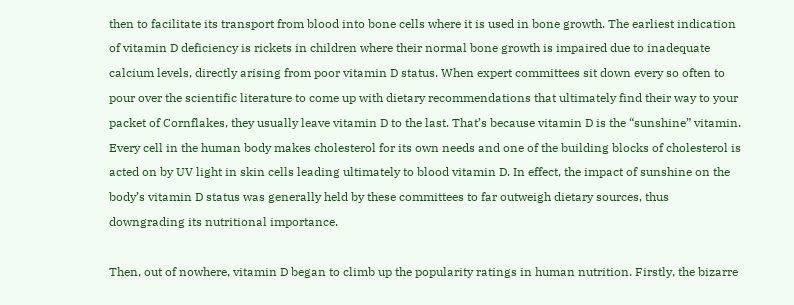then to facilitate its transport from blood into bone cells where it is used in bone growth. The earliest indication of vitamin D deficiency is rickets in children where their normal bone growth is impaired due to inadequate calcium levels, directly arising from poor vitamin D status. When expert committees sit down every so often to pour over the scientific literature to come up with dietary recommendations that ultimately find their way to your packet of Cornflakes, they usually leave vitamin D to the last. That’s because vitamin D is the “sunshine” vitamin. Every cell in the human body makes cholesterol for its own needs and one of the building blocks of cholesterol is acted on by UV light in skin cells leading ultimately to blood vitamin D. In effect, the impact of sunshine on the body’s vitamin D status was generally held by these committees to far outweigh dietary sources, thus downgrading its nutritional importance.

Then, out of nowhere, vitamin D began to climb up the popularity ratings in human nutrition. Firstly, the bizarre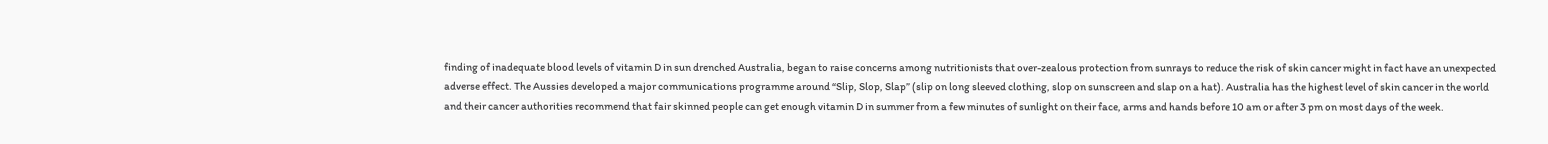finding of inadequate blood levels of vitamin D in sun drenched Australia, began to raise concerns among nutritionists that over-zealous protection from sunrays to reduce the risk of skin cancer might in fact have an unexpected adverse effect. The Aussies developed a major communications programme around “Slip, Slop, Slap” (slip on long sleeved clothing, slop on sunscreen and slap on a hat). Australia has the highest level of skin cancer in the world and their cancer authorities recommend that fair skinned people can get enough vitamin D in summer from a few minutes of sunlight on their face, arms and hands before 10 am or after 3 pm on most days of the week.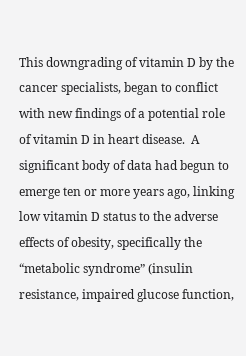This downgrading of vitamin D by the cancer specialists, began to conflict with new findings of a potential role of vitamin D in heart disease.  A significant body of data had begun to emerge ten or more years ago, linking low vitamin D status to the adverse effects of obesity, specifically the “metabolic syndrome” (insulin resistance, impaired glucose function,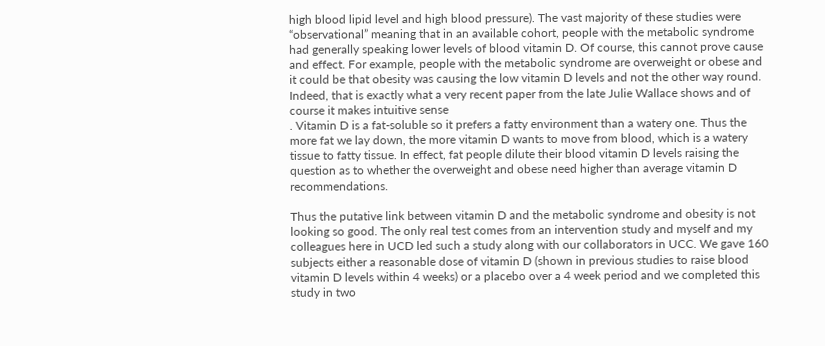high blood lipid level and high blood pressure). The vast majority of these studies were “observational” meaning that in an available cohort, people with the metabolic syndrome had generally speaking lower levels of blood vitamin D. Of course, this cannot prove cause and effect. For example, people with the metabolic syndrome are overweight or obese and it could be that obesity was causing the low vitamin D levels and not the other way round. Indeed, that is exactly what a very recent paper from the late Julie Wallace shows and of course it makes intuitive sense
. Vitamin D is a fat-soluble so it prefers a fatty environment than a watery one. Thus the more fat we lay down, the more vitamin D wants to move from blood, which is a watery tissue to fatty tissue. In effect, fat people dilute their blood vitamin D levels raising the question as to whether the overweight and obese need higher than average vitamin D recommendations.

Thus the putative link between vitamin D and the metabolic syndrome and obesity is not looking so good. The only real test comes from an intervention study and myself and my colleagues here in UCD led such a study along with our collaborators in UCC. We gave 160 subjects either a reasonable dose of vitamin D (shown in previous studies to raise blood vitamin D levels within 4 weeks) or a placebo over a 4 week period and we completed this study in two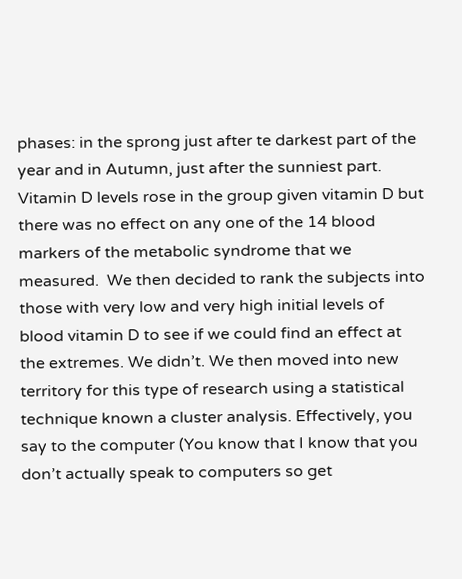phases: in the sprong just after te darkest part of the year and in Autumn, just after the sunniest part. Vitamin D levels rose in the group given vitamin D but there was no effect on any one of the 14 blood markers of the metabolic syndrome that we measured.  We then decided to rank the subjects into those with very low and very high initial levels of blood vitamin D to see if we could find an effect at the extremes. We didn’t. We then moved into new territory for this type of research using a statistical technique known a cluster analysis. Effectively, you say to the computer (You know that I know that you don’t actually speak to computers so get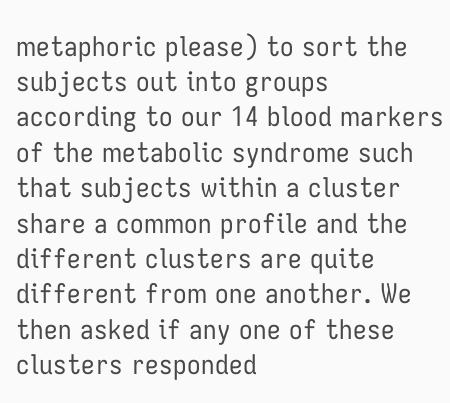metaphoric please) to sort the subjects out into groups according to our 14 blood markers of the metabolic syndrome such that subjects within a cluster share a common profile and the different clusters are quite different from one another. We then asked if any one of these clusters responded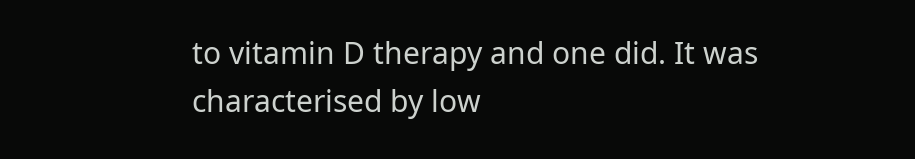to vitamin D therapy and one did. It was characterised by low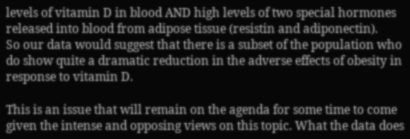levels of vitamin D in blood AND high levels of two special hormones released into blood from adipose tissue (resistin and adiponectin).
So our data would suggest that there is a subset of the population who do show quite a dramatic reduction in the adverse effects of obesity in response to vitamin D.

This is an issue that will remain on the agenda for some time to come given the intense and opposing views on this topic. What the data does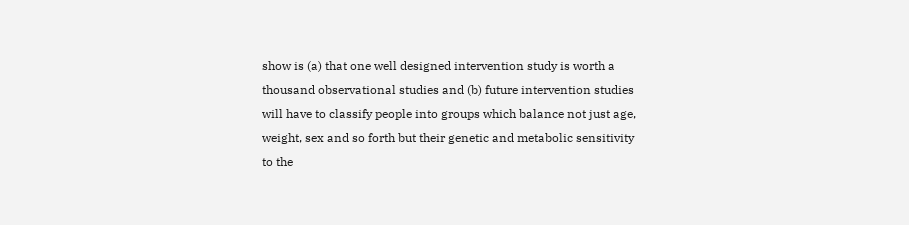show is (a) that one well designed intervention study is worth a thousand observational studies and (b) future intervention studies will have to classify people into groups which balance not just age, weight, sex and so forth but their genetic and metabolic sensitivity to the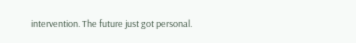intervention. The future just got personal.